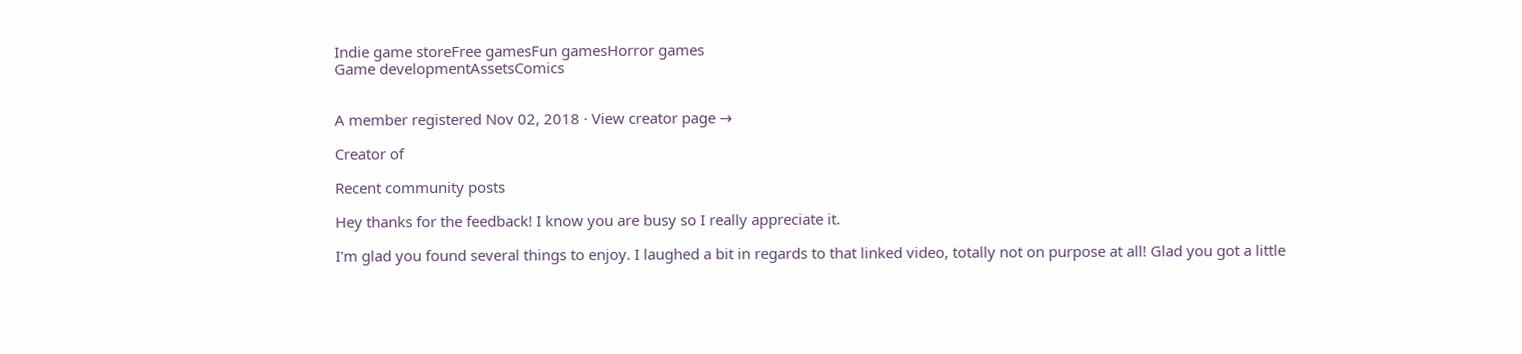Indie game storeFree gamesFun gamesHorror games
Game developmentAssetsComics


A member registered Nov 02, 2018 · View creator page →

Creator of

Recent community posts

Hey thanks for the feedback! I know you are busy so I really appreciate it.

I'm glad you found several things to enjoy. I laughed a bit in regards to that linked video, totally not on purpose at all! Glad you got a little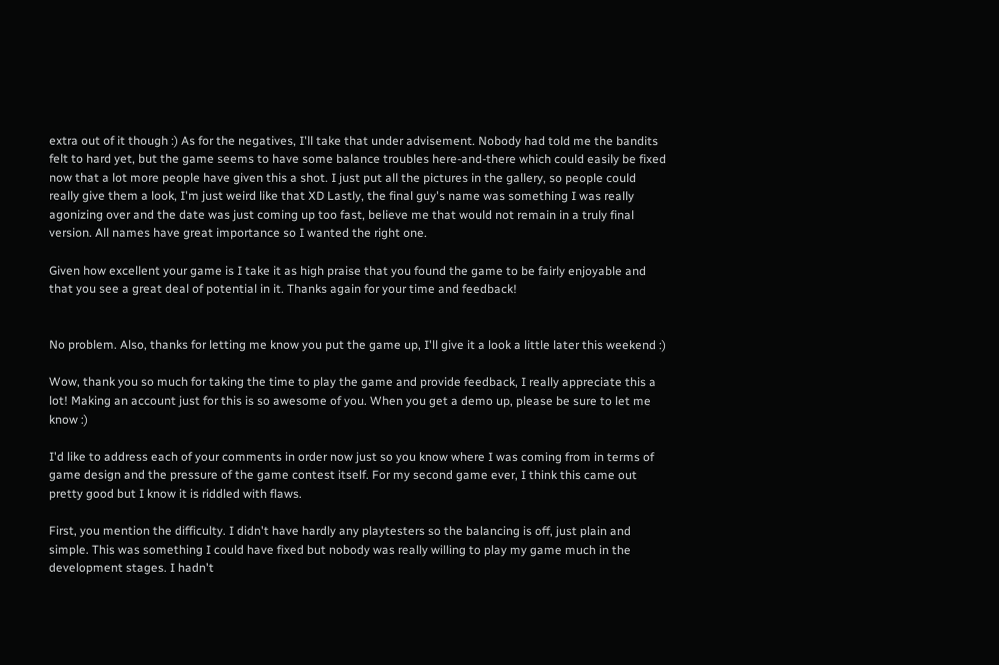extra out of it though :) As for the negatives, I'll take that under advisement. Nobody had told me the bandits felt to hard yet, but the game seems to have some balance troubles here-and-there which could easily be fixed now that a lot more people have given this a shot. I just put all the pictures in the gallery, so people could really give them a look, I'm just weird like that XD Lastly, the final guy's name was something I was really agonizing over and the date was just coming up too fast, believe me that would not remain in a truly final version. All names have great importance so I wanted the right one.

Given how excellent your game is I take it as high praise that you found the game to be fairly enjoyable and that you see a great deal of potential in it. Thanks again for your time and feedback!


No problem. Also, thanks for letting me know you put the game up, I'll give it a look a little later this weekend :)

Wow, thank you so much for taking the time to play the game and provide feedback, I really appreciate this a lot! Making an account just for this is so awesome of you. When you get a demo up, please be sure to let me know :)

I'd like to address each of your comments in order now just so you know where I was coming from in terms of game design and the pressure of the game contest itself. For my second game ever, I think this came out pretty good but I know it is riddled with flaws.

First, you mention the difficulty. I didn't have hardly any playtesters so the balancing is off, just plain and simple. This was something I could have fixed but nobody was really willing to play my game much in the development stages. I hadn't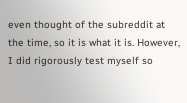even thought of the subreddit at the time, so it is what it is. However, I did rigorously test myself so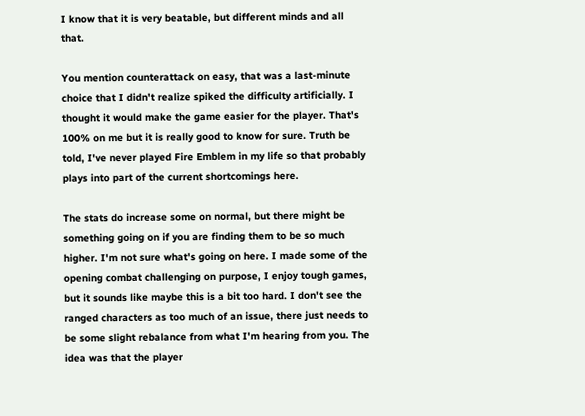I know that it is very beatable, but different minds and all that.

You mention counterattack on easy, that was a last-minute choice that I didn't realize spiked the difficulty artificially. I thought it would make the game easier for the player. That's 100% on me but it is really good to know for sure. Truth be told, I've never played Fire Emblem in my life so that probably plays into part of the current shortcomings here.

The stats do increase some on normal, but there might be something going on if you are finding them to be so much higher. I'm not sure what's going on here. I made some of the opening combat challenging on purpose, I enjoy tough games, but it sounds like maybe this is a bit too hard. I don't see the ranged characters as too much of an issue, there just needs to be some slight rebalance from what I'm hearing from you. The idea was that the player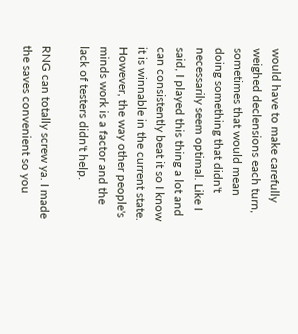would have to make carefully weighed declensions each turn, sometimes that would mean doing something that didn't necessarily seem optimal. Like I said, I played this thing a lot and can consistently beat it so I know it is winnable in the current state. However, the way other people's minds work is a factor and the lack of testers didn't help.

RNG can totally screw ya. I made the saves convenient so you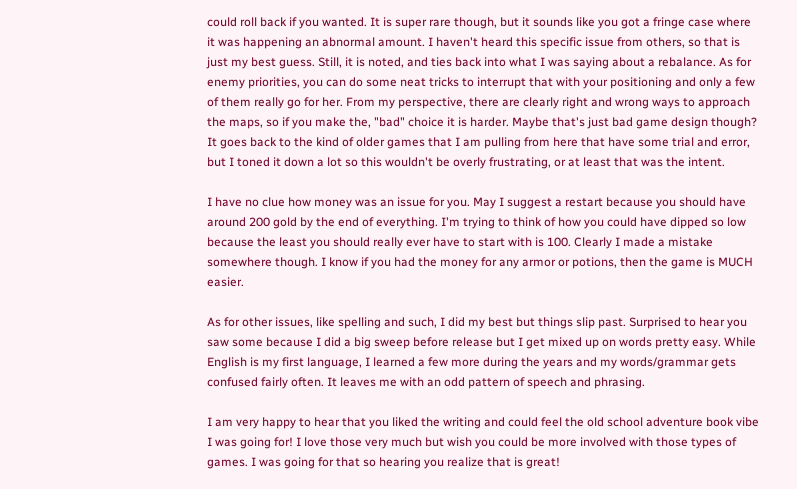could roll back if you wanted. It is super rare though, but it sounds like you got a fringe case where it was happening an abnormal amount. I haven't heard this specific issue from others, so that is just my best guess. Still, it is noted, and ties back into what I was saying about a rebalance. As for enemy priorities, you can do some neat tricks to interrupt that with your positioning and only a few of them really go for her. From my perspective, there are clearly right and wrong ways to approach the maps, so if you make the, "bad" choice it is harder. Maybe that's just bad game design though? It goes back to the kind of older games that I am pulling from here that have some trial and error, but I toned it down a lot so this wouldn't be overly frustrating, or at least that was the intent.

I have no clue how money was an issue for you. May I suggest a restart because you should have around 200 gold by the end of everything. I'm trying to think of how you could have dipped so low because the least you should really ever have to start with is 100. Clearly I made a mistake somewhere though. I know if you had the money for any armor or potions, then the game is MUCH easier.

As for other issues, like spelling and such, I did my best but things slip past. Surprised to hear you saw some because I did a big sweep before release but I get mixed up on words pretty easy. While English is my first language, I learned a few more during the years and my words/grammar gets confused fairly often. It leaves me with an odd pattern of speech and phrasing.

I am very happy to hear that you liked the writing and could feel the old school adventure book vibe I was going for! I love those very much but wish you could be more involved with those types of games. I was going for that so hearing you realize that is great!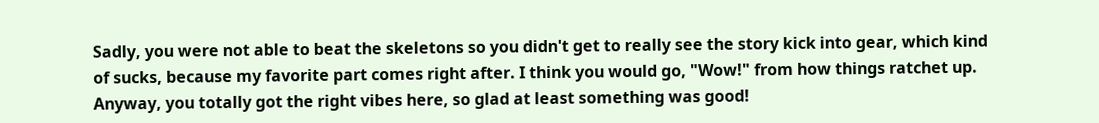Sadly, you were not able to beat the skeletons so you didn't get to really see the story kick into gear, which kind of sucks, because my favorite part comes right after. I think you would go, "Wow!" from how things ratchet up. Anyway, you totally got the right vibes here, so glad at least something was good!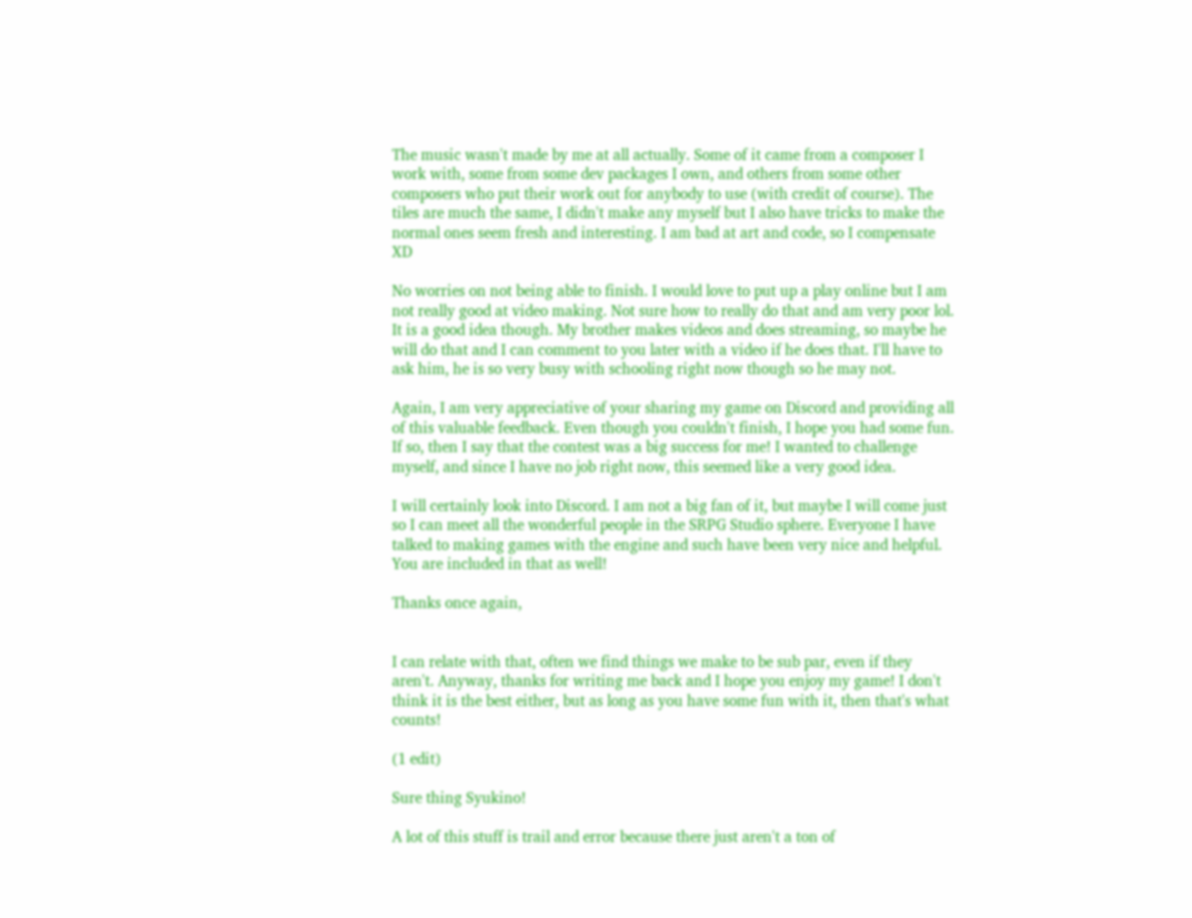The music wasn't made by me at all actually. Some of it came from a composer I work with, some from some dev packages I own, and others from some other composers who put their work out for anybody to use (with credit of course). The tiles are much the same, I didn't make any myself but I also have tricks to make the normal ones seem fresh and interesting. I am bad at art and code, so I compensate XD

No worries on not being able to finish. I would love to put up a play online but I am not really good at video making. Not sure how to really do that and am very poor lol. It is a good idea though. My brother makes videos and does streaming, so maybe he will do that and I can comment to you later with a video if he does that. I'll have to ask him, he is so very busy with schooling right now though so he may not.

Again, I am very appreciative of your sharing my game on Discord and providing all of this valuable feedback. Even though you couldn't finish, I hope you had some fun. If so, then I say that the contest was a big success for me! I wanted to challenge myself, and since I have no job right now, this seemed like a very good idea.

I will certainly look into Discord. I am not a big fan of it, but maybe I will come just so I can meet all the wonderful people in the SRPG Studio sphere. Everyone I have talked to making games with the engine and such have been very nice and helpful. You are included in that as well!

Thanks once again,


I can relate with that, often we find things we make to be sub par, even if they aren't. Anyway, thanks for writing me back and I hope you enjoy my game! I don't think it is the best either, but as long as you have some fun with it, then that's what counts!

(1 edit)

Sure thing Syukino!

A lot of this stuff is trail and error because there just aren't a ton of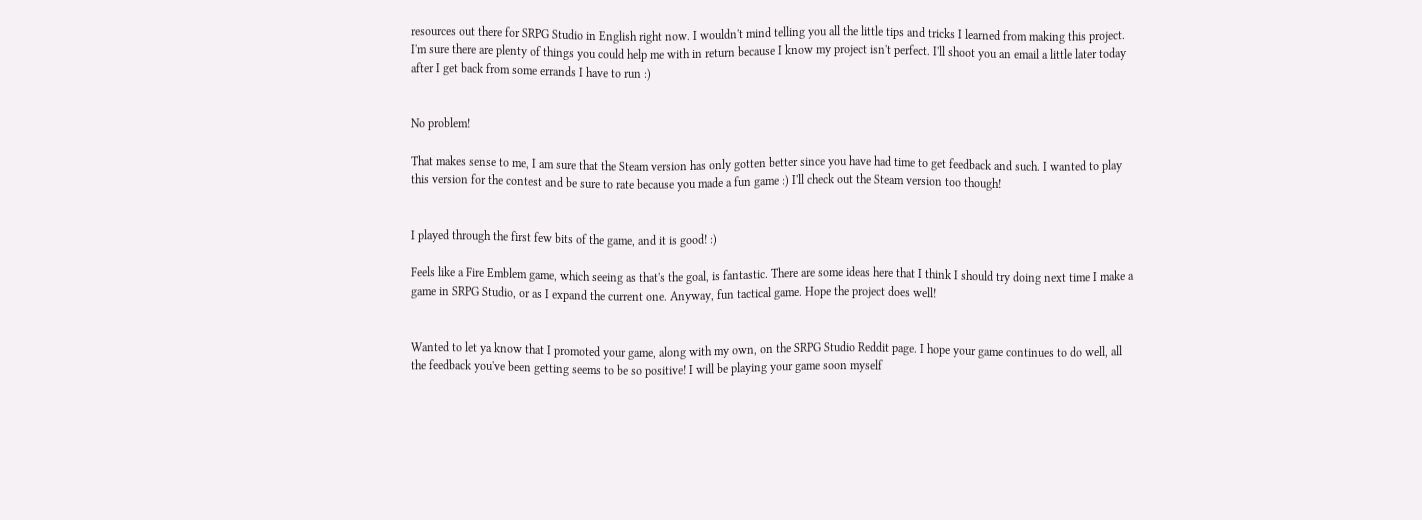resources out there for SRPG Studio in English right now. I wouldn't mind telling you all the little tips and tricks I learned from making this project. I'm sure there are plenty of things you could help me with in return because I know my project isn't perfect. I'll shoot you an email a little later today after I get back from some errands I have to run :)


No problem!

That makes sense to me, I am sure that the Steam version has only gotten better since you have had time to get feedback and such. I wanted to play this version for the contest and be sure to rate because you made a fun game :) I'll check out the Steam version too though!


I played through the first few bits of the game, and it is good! :)

Feels like a Fire Emblem game, which seeing as that's the goal, is fantastic. There are some ideas here that I think I should try doing next time I make a game in SRPG Studio, or as I expand the current one. Anyway, fun tactical game. Hope the project does well!


Wanted to let ya know that I promoted your game, along with my own, on the SRPG Studio Reddit page. I hope your game continues to do well, all the feedback you've been getting seems to be so positive! I will be playing your game soon myself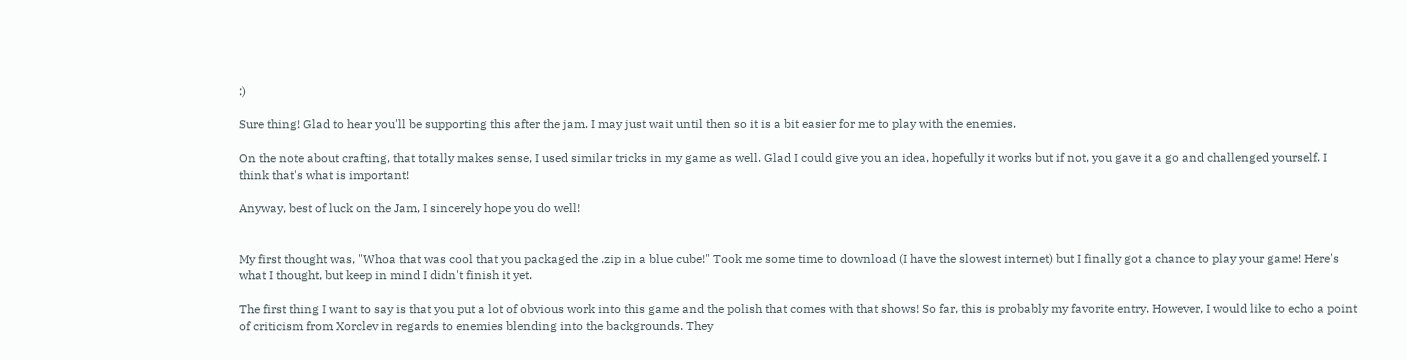:)

Sure thing! Glad to hear you'll be supporting this after the jam. I may just wait until then so it is a bit easier for me to play with the enemies.

On the note about crafting, that totally makes sense, I used similar tricks in my game as well. Glad I could give you an idea, hopefully it works but if not, you gave it a go and challenged yourself. I think that's what is important!

Anyway, best of luck on the Jam, I sincerely hope you do well!


My first thought was, "Whoa that was cool that you packaged the .zip in a blue cube!" Took me some time to download (I have the slowest internet) but I finally got a chance to play your game! Here's what I thought, but keep in mind I didn't finish it yet.

The first thing I want to say is that you put a lot of obvious work into this game and the polish that comes with that shows! So far, this is probably my favorite entry. However, I would like to echo a point of criticism from Xorclev in regards to enemies blending into the backgrounds. They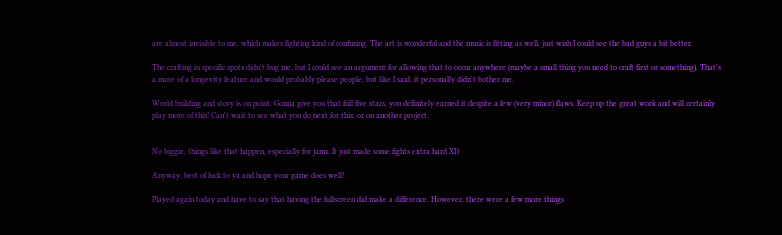are almost invisible to me, which makes fighting kind of confusing. The art is wonderful and the music is fitting as well, just wish I could see the bad guys a bit better.

The crafting in specific spots didn't bug me, but I could see an argument for allowing that to occur anywhere (maybe a small thing you need to craft first or something). That's a more of a longevity feature and would probably please people, but like I said, it personally didn't bother me.

World building and story is on point. Gonna give you that full five stars, you definitely earned it despite a few (very minor) flaws. Keep up the great work and will certainly play more of this! Can't wait to see what you do next for this, or on another project.


No biggie, things like that happen, especially for jams. It just made some fights extra hard XD

Anyway, best of luck to ya and hope your game does well!

Played again today and have to say that having the fullscreen did make a difference. However, there were a few more things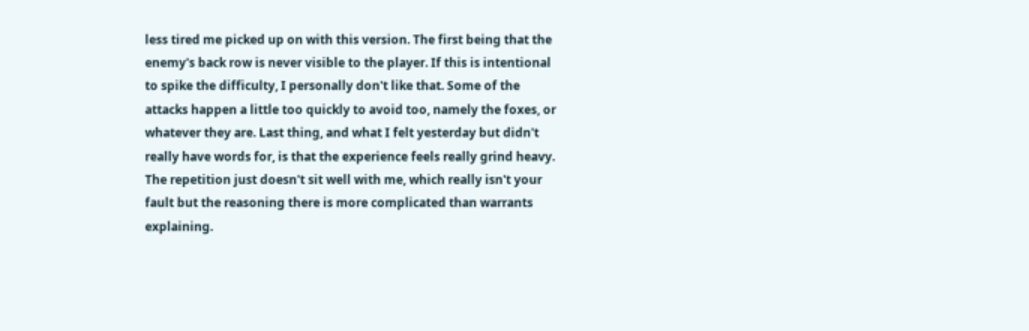less tired me picked up on with this version. The first being that the enemy's back row is never visible to the player. If this is intentional to spike the difficulty, I personally don't like that. Some of the attacks happen a little too quickly to avoid too, namely the foxes, or whatever they are. Last thing, and what I felt yesterday but didn't really have words for, is that the experience feels really grind heavy. The repetition just doesn't sit well with me, which really isn't your fault but the reasoning there is more complicated than warrants explaining.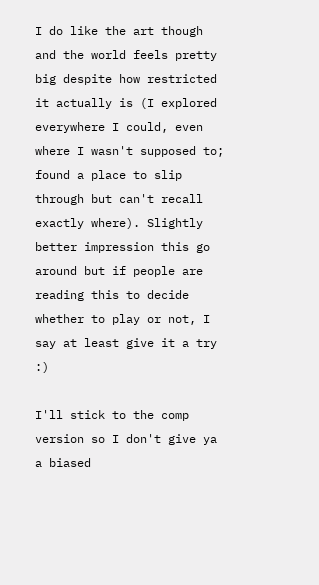I do like the art though and the world feels pretty big despite how restricted it actually is (I explored everywhere I could, even where I wasn't supposed to; found a place to slip through but can't recall exactly where). Slightly better impression this go around but if people are reading this to decide whether to play or not, I say at least give it a try :)

I'll stick to the comp version so I don't give ya a biased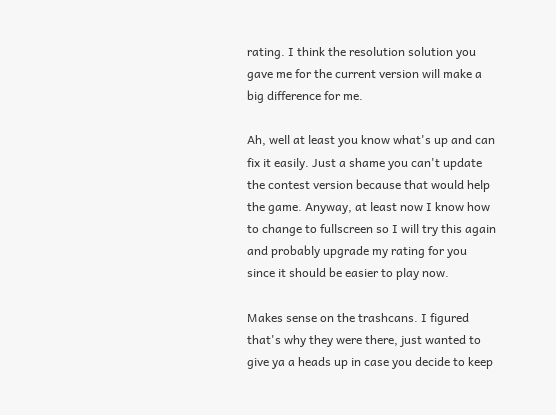rating. I think the resolution solution you gave me for the current version will make a big difference for me.

Ah, well at least you know what's up and can fix it easily. Just a shame you can't update the contest version because that would help the game. Anyway, at least now I know how to change to fullscreen so I will try this again and probably upgrade my rating for you since it should be easier to play now.

Makes sense on the trashcans. I figured that's why they were there, just wanted to give ya a heads up in case you decide to keep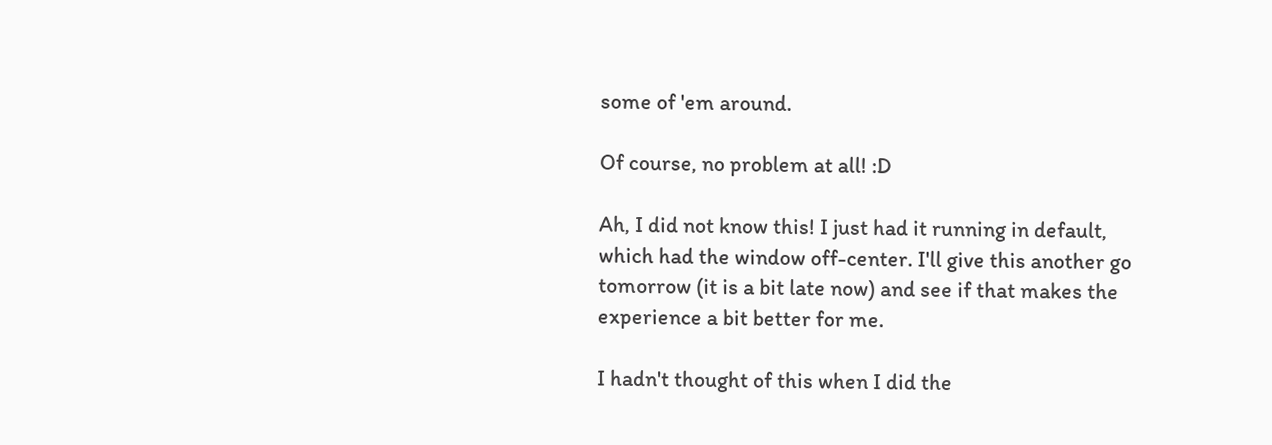some of 'em around.

Of course, no problem at all! :D

Ah, I did not know this! I just had it running in default, which had the window off-center. I'll give this another go tomorrow (it is a bit late now) and see if that makes the experience a bit better for me.

I hadn't thought of this when I did the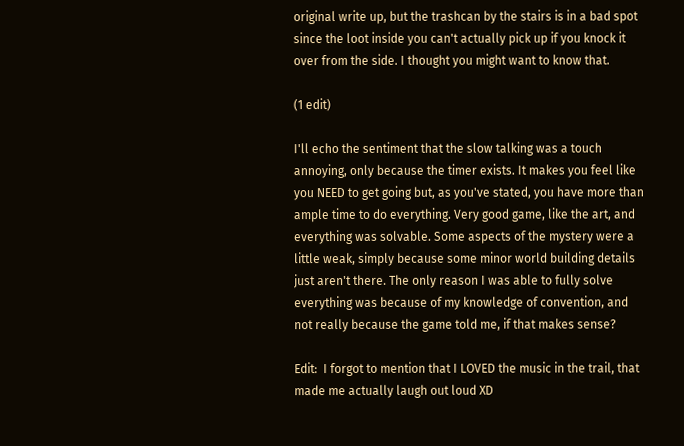original write up, but the trashcan by the stairs is in a bad spot since the loot inside you can't actually pick up if you knock it over from the side. I thought you might want to know that.

(1 edit)

I'll echo the sentiment that the slow talking was a touch annoying, only because the timer exists. It makes you feel like you NEED to get going but, as you've stated, you have more than ample time to do everything. Very good game, like the art, and everything was solvable. Some aspects of the mystery were a little weak, simply because some minor world building details just aren't there. The only reason I was able to fully solve everything was because of my knowledge of convention, and not really because the game told me, if that makes sense?

Edit:  I forgot to mention that I LOVED the music in the trail, that made me actually laugh out loud XD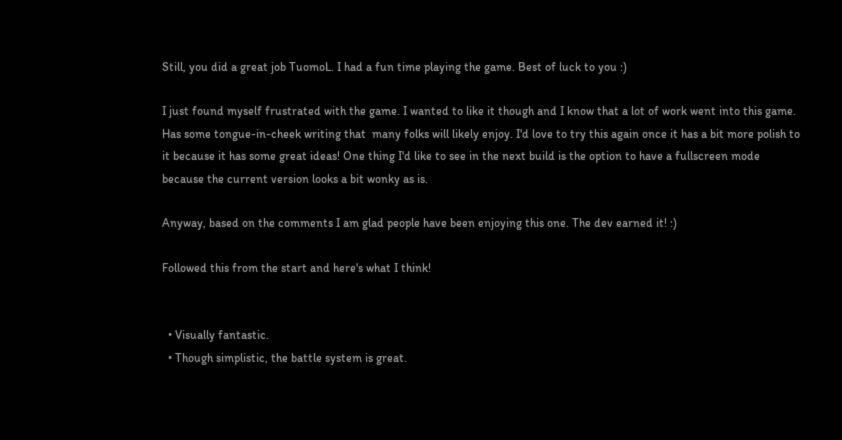Still, you did a great job TuomoL. I had a fun time playing the game. Best of luck to you :)

I just found myself frustrated with the game. I wanted to like it though and I know that a lot of work went into this game. Has some tongue-in-cheek writing that  many folks will likely enjoy. I'd love to try this again once it has a bit more polish to it because it has some great ideas! One thing I'd like to see in the next build is the option to have a fullscreen mode because the current version looks a bit wonky as is.

Anyway, based on the comments I am glad people have been enjoying this one. The dev earned it! :)

Followed this from the start and here's what I think!


  • Visually fantastic.
  • Though simplistic, the battle system is great.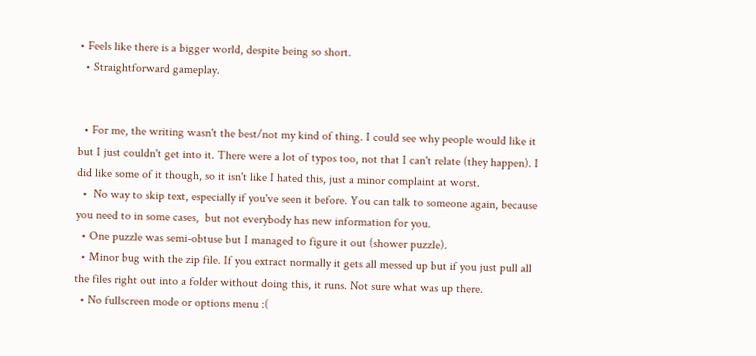• Feels like there is a bigger world, despite being so short.
  • Straightforward gameplay.


  • For me, the writing wasn't the best/not my kind of thing. I could see why people would like it but I just couldn't get into it. There were a lot of typos too, not that I can't relate (they happen). I did like some of it though, so it isn't like I hated this, just a minor complaint at worst.
  •  No way to skip text, especially if you've seen it before. You can talk to someone again, because you need to in some cases,  but not everybody has new information for you.
  • One puzzle was semi-obtuse but I managed to figure it out (shower puzzle).
  • Minor bug with the zip file. If you extract normally it gets all messed up but if you just pull all the files right out into a folder without doing this, it runs. Not sure what was up there.
  • No fullscreen mode or options menu :(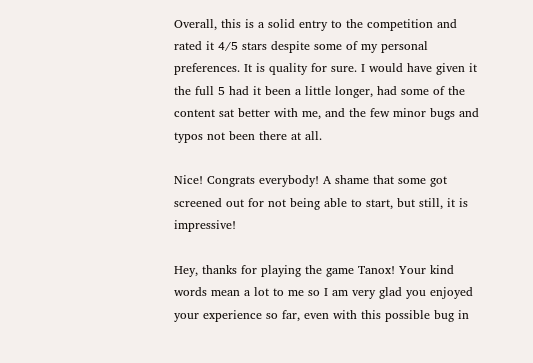Overall, this is a solid entry to the competition and rated it 4/5 stars despite some of my personal preferences. It is quality for sure. I would have given it the full 5 had it been a little longer, had some of the content sat better with me, and the few minor bugs and typos not been there at all.

Nice! Congrats everybody! A shame that some got screened out for not being able to start, but still, it is impressive!

Hey, thanks for playing the game Tanox! Your kind words mean a lot to me so I am very glad you enjoyed your experience so far, even with this possible bug in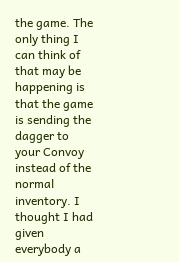the game. The only thing I can think of that may be happening is that the game is sending the dagger to your Convoy instead of the normal inventory. I thought I had given everybody a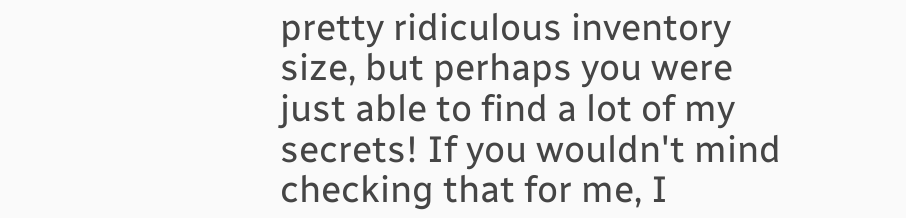pretty ridiculous inventory size, but perhaps you were just able to find a lot of my secrets! If you wouldn't mind checking that for me, I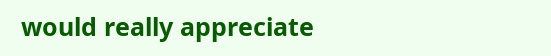would really appreciate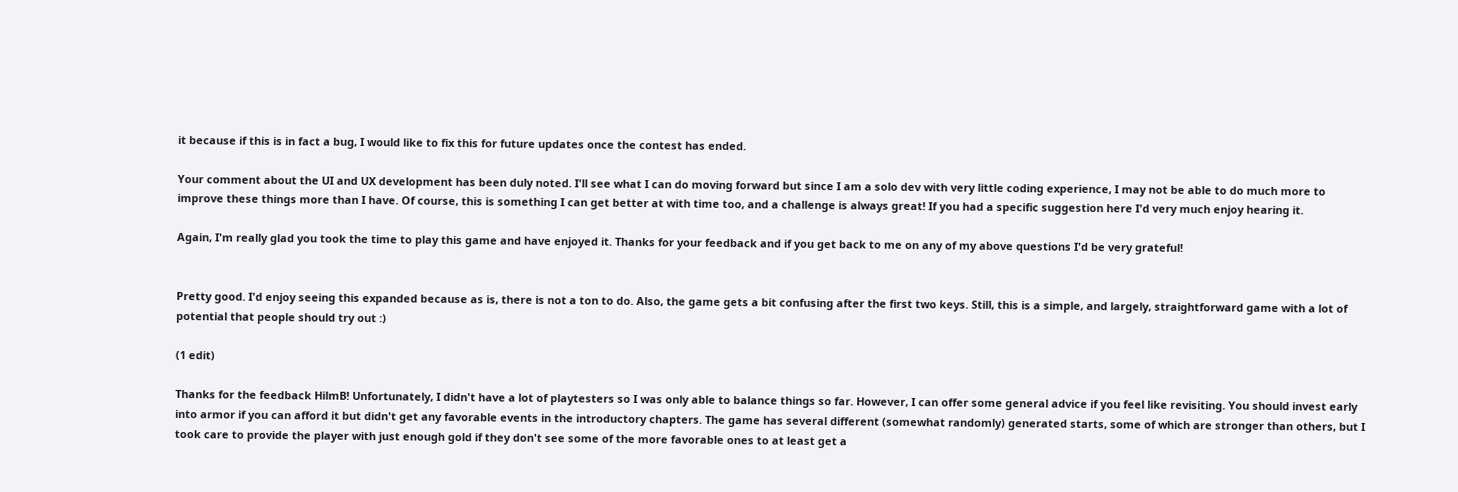it because if this is in fact a bug, I would like to fix this for future updates once the contest has ended.

Your comment about the UI and UX development has been duly noted. I'll see what I can do moving forward but since I am a solo dev with very little coding experience, I may not be able to do much more to improve these things more than I have. Of course, this is something I can get better at with time too, and a challenge is always great! If you had a specific suggestion here I'd very much enjoy hearing it.

Again, I'm really glad you took the time to play this game and have enjoyed it. Thanks for your feedback and if you get back to me on any of my above questions I'd be very grateful!


Pretty good. I'd enjoy seeing this expanded because as is, there is not a ton to do. Also, the game gets a bit confusing after the first two keys. Still, this is a simple, and largely, straightforward game with a lot of potential that people should try out :)

(1 edit)

Thanks for the feedback HilmB! Unfortunately, I didn't have a lot of playtesters so I was only able to balance things so far. However, I can offer some general advice if you feel like revisiting. You should invest early into armor if you can afford it but didn't get any favorable events in the introductory chapters. The game has several different (somewhat randomly) generated starts, some of which are stronger than others, but I took care to provide the player with just enough gold if they don't see some of the more favorable ones to at least get a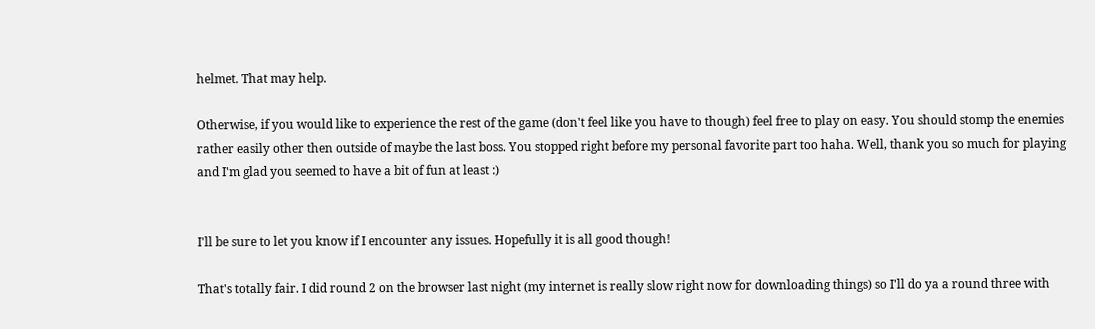helmet. That may help.

Otherwise, if you would like to experience the rest of the game (don't feel like you have to though) feel free to play on easy. You should stomp the enemies rather easily other then outside of maybe the last boss. You stopped right before my personal favorite part too haha. Well, thank you so much for playing and I'm glad you seemed to have a bit of fun at least :)


I'll be sure to let you know if I encounter any issues. Hopefully it is all good though!

That's totally fair. I did round 2 on the browser last night (my internet is really slow right now for downloading things) so I'll do ya a round three with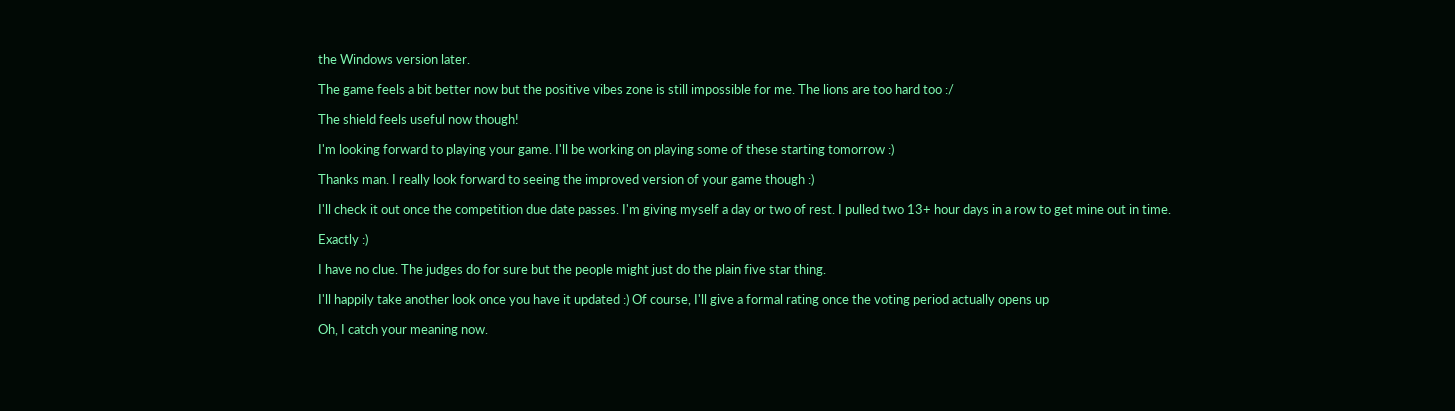the Windows version later.

The game feels a bit better now but the positive vibes zone is still impossible for me. The lions are too hard too :/

The shield feels useful now though!

I'm looking forward to playing your game. I'll be working on playing some of these starting tomorrow :)

Thanks man. I really look forward to seeing the improved version of your game though :)

I'll check it out once the competition due date passes. I'm giving myself a day or two of rest. I pulled two 13+ hour days in a row to get mine out in time.

Exactly :)

I have no clue. The judges do for sure but the people might just do the plain five star thing.

I'll happily take another look once you have it updated :) Of course, I'll give a formal rating once the voting period actually opens up

Oh, I catch your meaning now.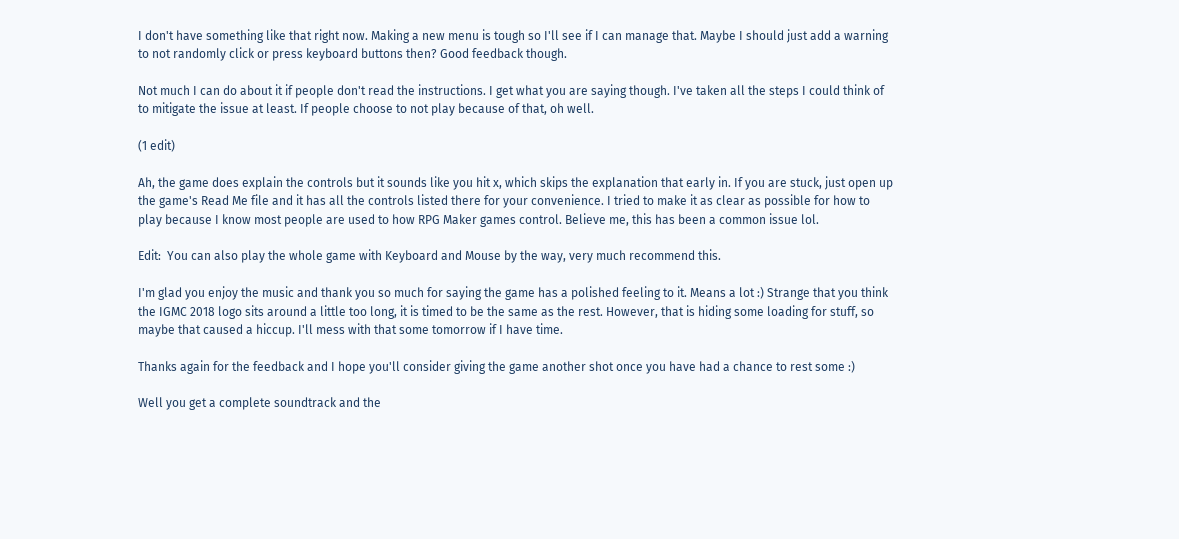I don't have something like that right now. Making a new menu is tough so I'll see if I can manage that. Maybe I should just add a warning to not randomly click or press keyboard buttons then? Good feedback though.

Not much I can do about it if people don't read the instructions. I get what you are saying though. I've taken all the steps I could think of to mitigate the issue at least. If people choose to not play because of that, oh well.

(1 edit)

Ah, the game does explain the controls but it sounds like you hit x, which skips the explanation that early in. If you are stuck, just open up the game's Read Me file and it has all the controls listed there for your convenience. I tried to make it as clear as possible for how to play because I know most people are used to how RPG Maker games control. Believe me, this has been a common issue lol.

Edit:  You can also play the whole game with Keyboard and Mouse by the way, very much recommend this.

I'm glad you enjoy the music and thank you so much for saying the game has a polished feeling to it. Means a lot :) Strange that you think the IGMC 2018 logo sits around a little too long, it is timed to be the same as the rest. However, that is hiding some loading for stuff, so maybe that caused a hiccup. I'll mess with that some tomorrow if I have time.

Thanks again for the feedback and I hope you'll consider giving the game another shot once you have had a chance to rest some :)

Well you get a complete soundtrack and the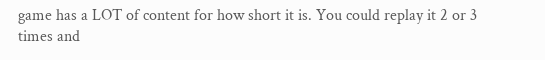game has a LOT of content for how short it is. You could replay it 2 or 3 times and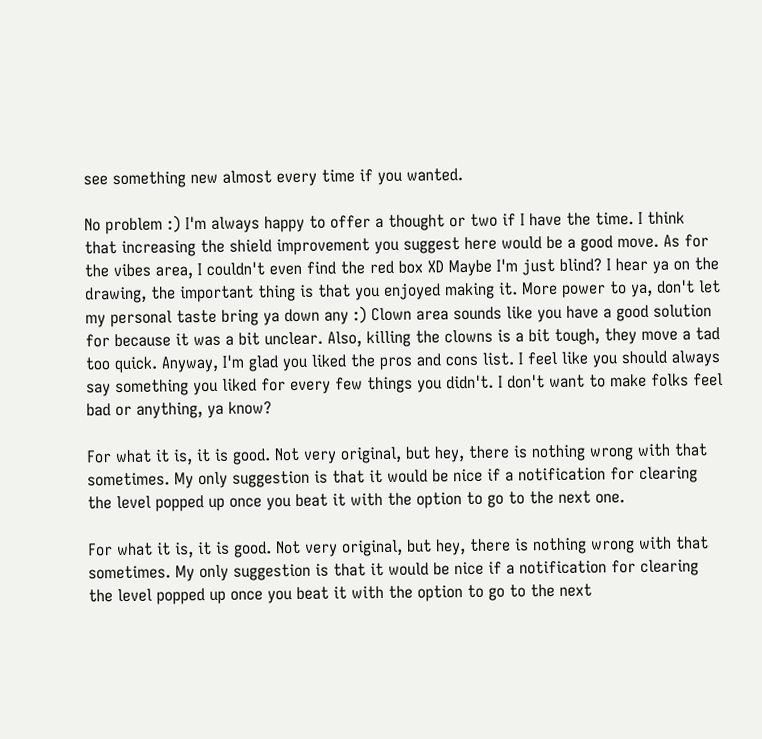see something new almost every time if you wanted.

No problem :) I'm always happy to offer a thought or two if I have the time. I think that increasing the shield improvement you suggest here would be a good move. As for the vibes area, I couldn't even find the red box XD Maybe I'm just blind? I hear ya on the drawing, the important thing is that you enjoyed making it. More power to ya, don't let my personal taste bring ya down any :) Clown area sounds like you have a good solution for because it was a bit unclear. Also, killing the clowns is a bit tough, they move a tad too quick. Anyway, I'm glad you liked the pros and cons list. I feel like you should always say something you liked for every few things you didn't. I don't want to make folks feel bad or anything, ya know?

For what it is, it is good. Not very original, but hey, there is nothing wrong with that sometimes. My only suggestion is that it would be nice if a notification for clearing the level popped up once you beat it with the option to go to the next one.

For what it is, it is good. Not very original, but hey, there is nothing wrong with that sometimes. My only suggestion is that it would be nice if a notification for clearing the level popped up once you beat it with the option to go to the next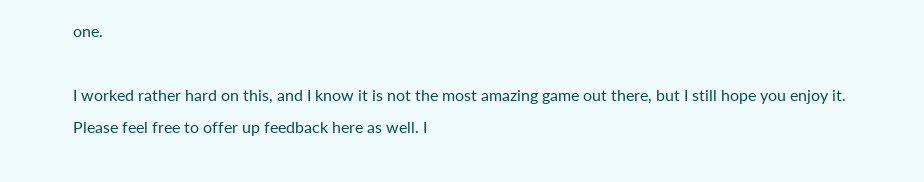one.

I worked rather hard on this, and I know it is not the most amazing game out there, but I still hope you enjoy it. Please feel free to offer up feedback here as well. I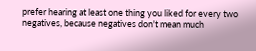prefer hearing at least one thing you liked for every two negatives, because negatives don't mean much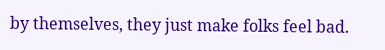by themselves, they just make folks feel bad.